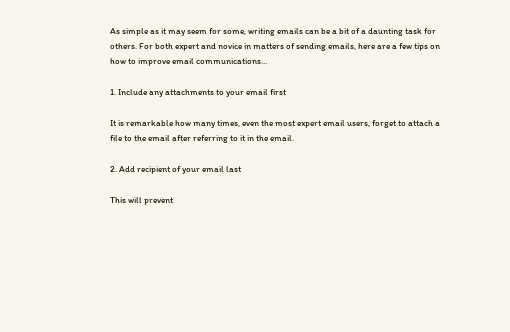As simple as it may seem for some, writing emails can be a bit of a daunting task for others. For both expert and novice in matters of sending emails, here are a few tips on how to improve email communications…

1. Include any attachments to your email first

It is remarkable how many times, even the most expert email users, forget to attach a file to the email after referring to it in the email.

2. Add recipient of your email last

This will prevent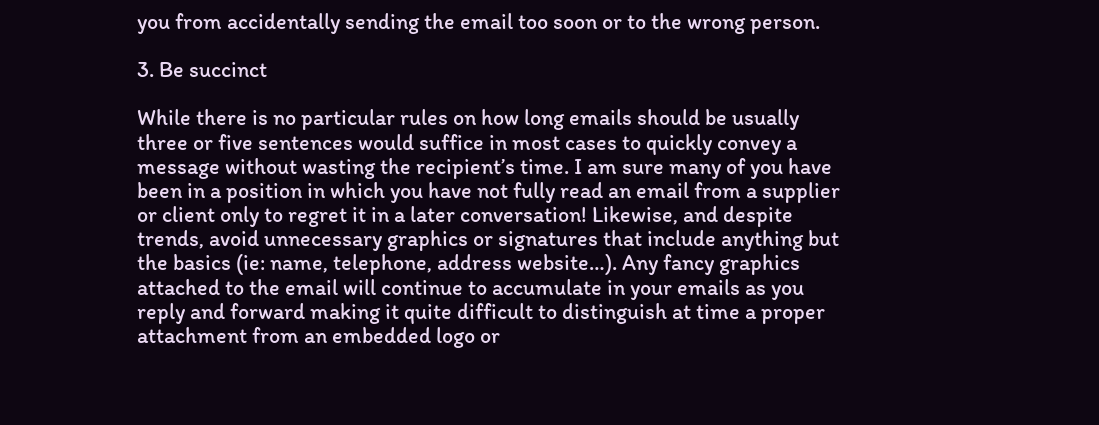you from accidentally sending the email too soon or to the wrong person.

3. Be succinct

While there is no particular rules on how long emails should be usually three or five sentences would suffice in most cases to quickly convey a message without wasting the recipient’s time. I am sure many of you have been in a position in which you have not fully read an email from a supplier or client only to regret it in a later conversation! Likewise, and despite trends, avoid unnecessary graphics or signatures that include anything but the basics (ie: name, telephone, address website…). Any fancy graphics attached to the email will continue to accumulate in your emails as you reply and forward making it quite difficult to distinguish at time a proper attachment from an embedded logo or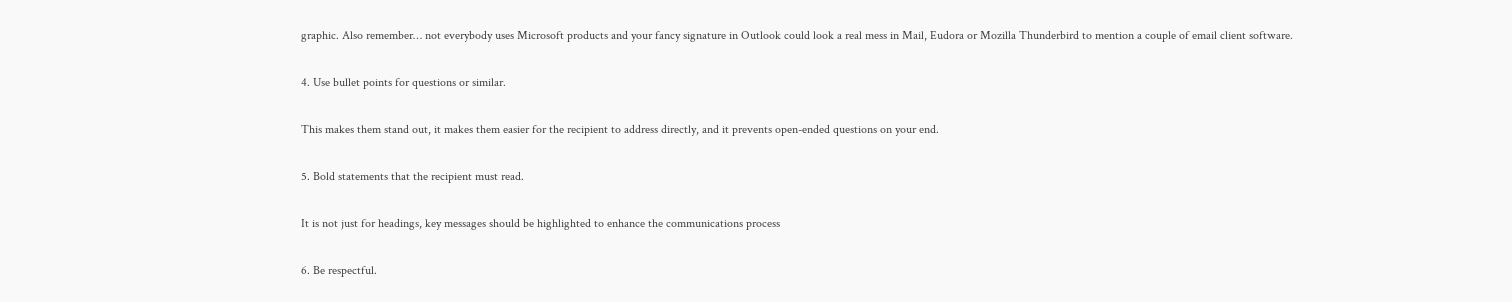graphic. Also remember… not everybody uses Microsoft products and your fancy signature in Outlook could look a real mess in Mail, Eudora or Mozilla Thunderbird to mention a couple of email client software.

4. Use bullet points for questions or similar.

This makes them stand out, it makes them easier for the recipient to address directly, and it prevents open-ended questions on your end.

5. Bold statements that the recipient must read.

It is not just for headings, key messages should be highlighted to enhance the communications process

6. Be respectful.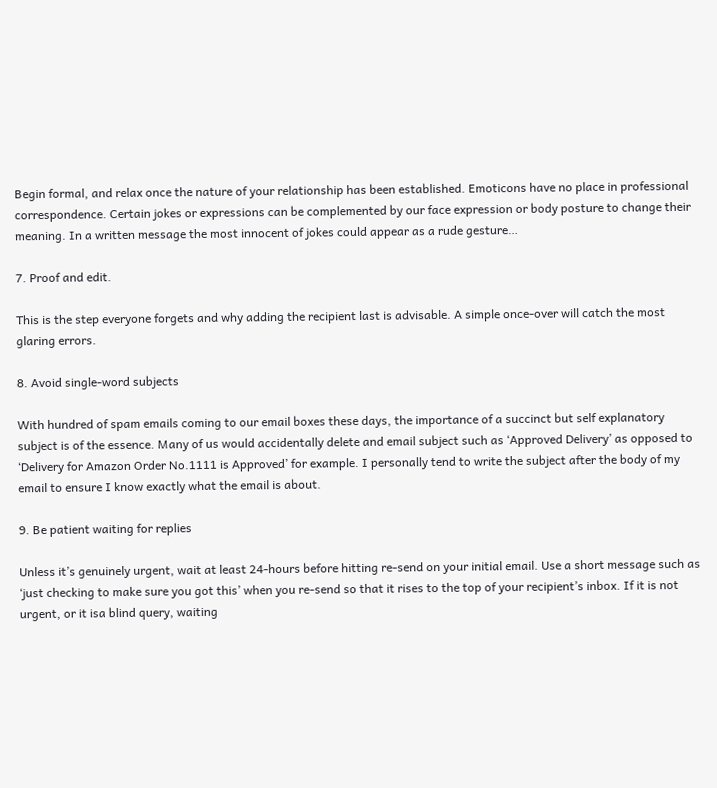Begin formal, and relax once the nature of your relationship has been established. Emoticons have no place in professional correspondence. Certain jokes or expressions can be complemented by our face expression or body posture to change their meaning. In a written message the most innocent of jokes could appear as a rude gesture…

7. Proof and edit.

This is the step everyone forgets and why adding the recipient last is advisable. A simple once-over will catch the most glaring errors.

8. Avoid single-word subjects

With hundred of spam emails coming to our email boxes these days, the importance of a succinct but self explanatory subject is of the essence. Many of us would accidentally delete and email subject such as ‘Approved Delivery’ as opposed to ‘Delivery for Amazon Order No.1111 is Approved’ for example. I personally tend to write the subject after the body of my email to ensure I know exactly what the email is about.

9. Be patient waiting for replies

Unless it’s genuinely urgent, wait at least 24-hours before hitting re-send on your initial email. Use a short message such as ‘just checking to make sure you got this’ when you re-send so that it rises to the top of your recipient’s inbox. If it is not urgent, or it isa blind query, waiting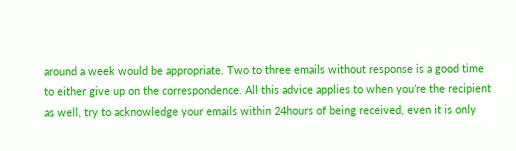around a week would be appropriate. Two to three emails without response is a good time to either give up on the correspondence. All this advice applies to when you’re the recipient as well, try to acknowledge your emails within 24hours of being received, even it is only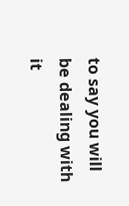to say you will be dealing with it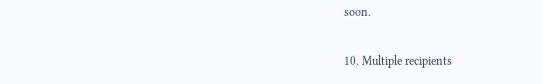soon.

10. Multiple recipients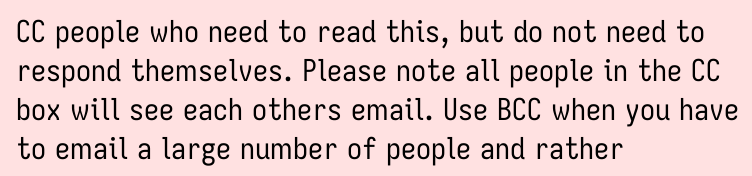CC people who need to read this, but do not need to respond themselves. Please note all people in the CC box will see each others email. Use BCC when you have to email a large number of people and rather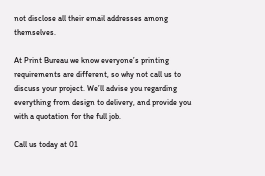not disclose all their email addresses among themselves.

At Print Bureau we know everyone’s printing requirements are different, so why not call us to discuss your project. We’ll advise you regarding everything from design to delivery, and provide you with a quotation for the full job.

Call us today at 01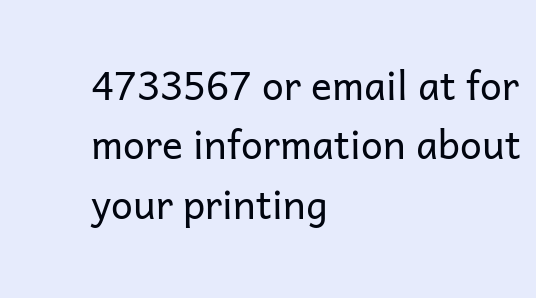4733567 or email at for more information about your printing